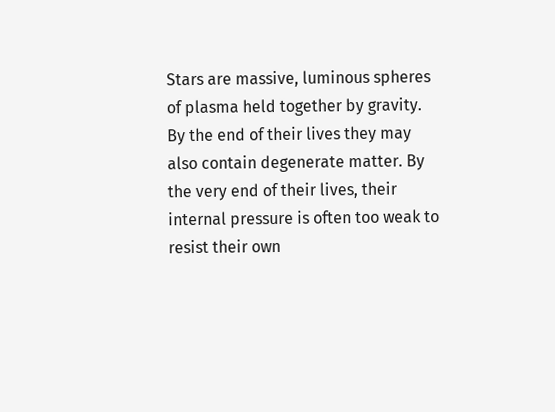Stars are massive, luminous spheres of plasma held together by gravity. By the end of their lives they may also contain degenerate matter. By the very end of their lives, their internal pressure is often too weak to resist their own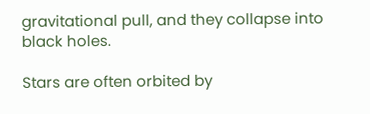gravitational pull, and they collapse into black holes.

Stars are often orbited by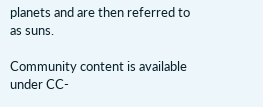planets and are then referred to as suns.

Community content is available under CC-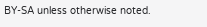BY-SA unless otherwise noted.